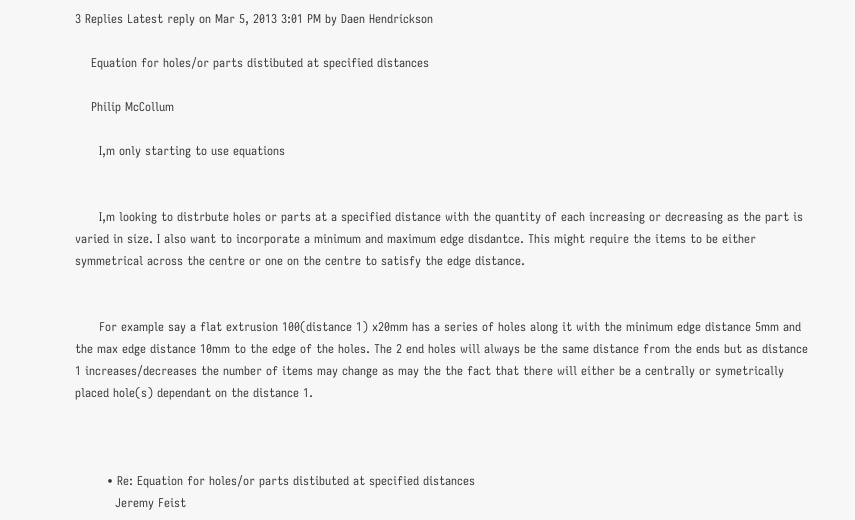3 Replies Latest reply on Mar 5, 2013 3:01 PM by Daen Hendrickson

    Equation for holes/or parts distibuted at specified distances

    Philip McCollum

      I,m only starting to use equations


      I,m looking to distrbute holes or parts at a specified distance with the quantity of each increasing or decreasing as the part is varied in size. I also want to incorporate a minimum and maximum edge disdantce. This might require the items to be either symmetrical across the centre or one on the centre to satisfy the edge distance.


      For example say a flat extrusion 100(distance 1) x20mm has a series of holes along it with the minimum edge distance 5mm and the max edge distance 10mm to the edge of the holes. The 2 end holes will always be the same distance from the ends but as distance 1 increases/decreases the number of items may change as may the the fact that there will either be a centrally or symetrically placed hole(s) dependant on the distance 1.



        • Re: Equation for holes/or parts distibuted at specified distances
          Jeremy Feist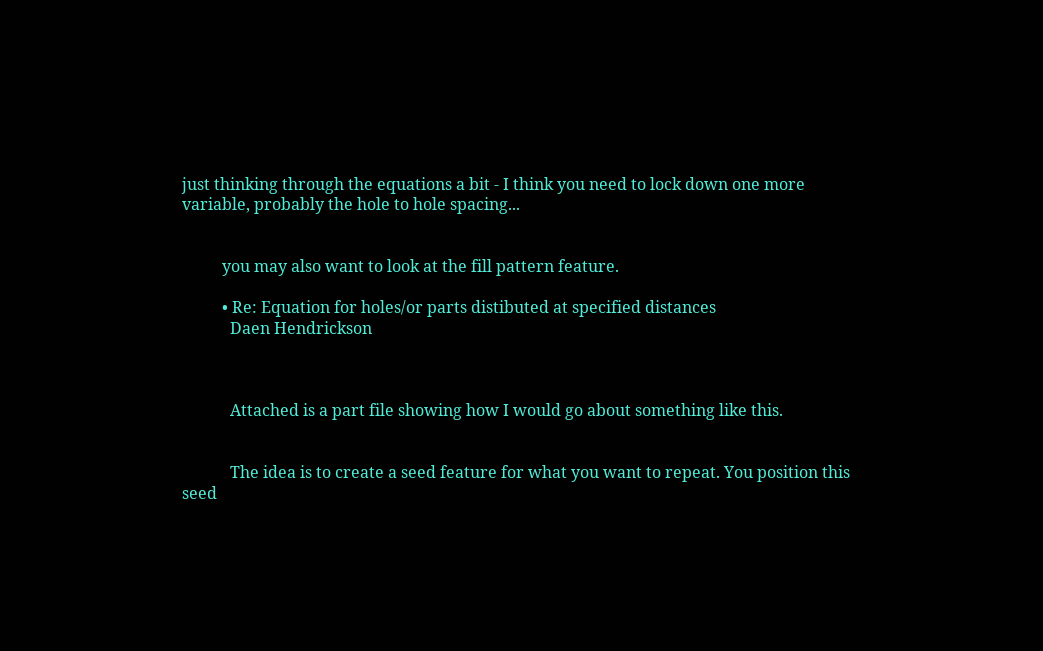just thinking through the equations a bit - I think you need to lock down one more variable, probably the hole to hole spacing...


          you may also want to look at the fill pattern feature.

          • Re: Equation for holes/or parts distibuted at specified distances
            Daen Hendrickson



            Attached is a part file showing how I would go about something like this.


            The idea is to create a seed feature for what you want to repeat. You position this seed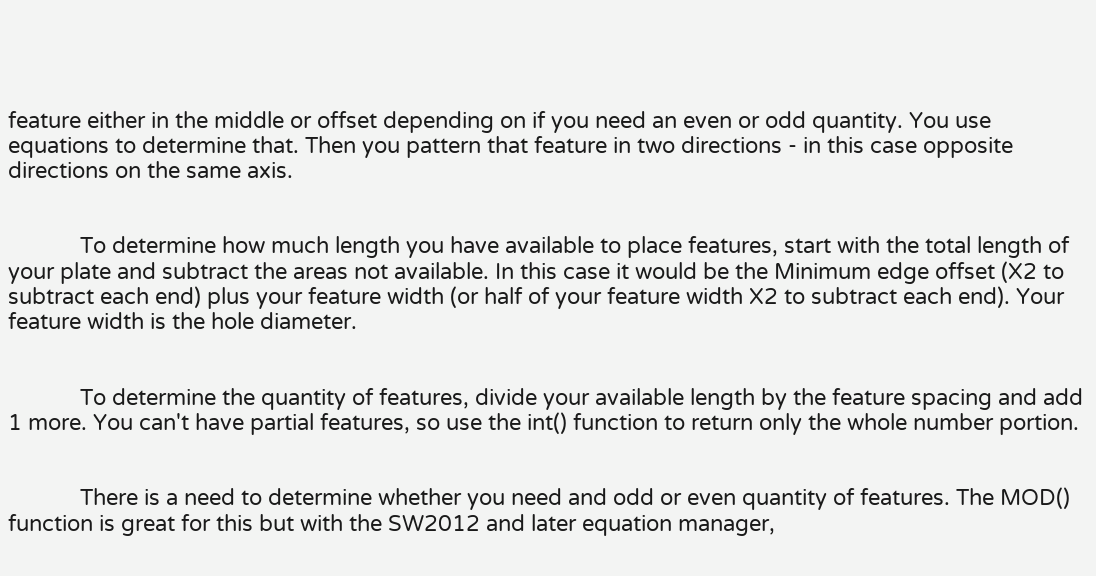feature either in the middle or offset depending on if you need an even or odd quantity. You use equations to determine that. Then you pattern that feature in two directions - in this case opposite directions on the same axis.


            To determine how much length you have available to place features, start with the total length of your plate and subtract the areas not available. In this case it would be the Minimum edge offset (X2 to subtract each end) plus your feature width (or half of your feature width X2 to subtract each end). Your feature width is the hole diameter.


            To determine the quantity of features, divide your available length by the feature spacing and add 1 more. You can't have partial features, so use the int() function to return only the whole number portion.


            There is a need to determine whether you need and odd or even quantity of features. The MOD() function is great for this but with the SW2012 and later equation manager,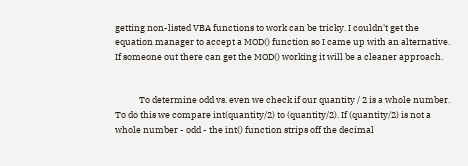getting non-listed VBA functions to work can be tricky. I couldn't get the equation manager to accept a MOD() function so I came up with an alternative. If someone out there can get the MOD() working it will be a cleaner approach.


            To determine odd vs. even we check if our quantity / 2 is a whole number. To do this we compare int(quantity/2) to (quantity/2). If (quantity/2) is not a whole number - odd - the int() function strips off the decimal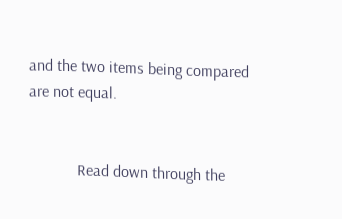and the two items being compared are not equal.


            Read down through the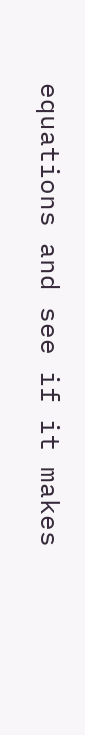equations and see if it makes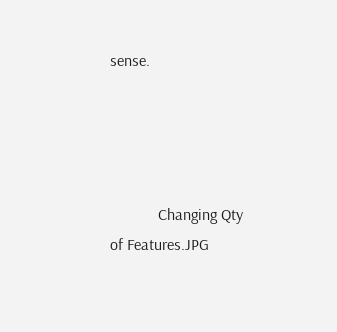sense.




            Changing Qty of Features.JPG